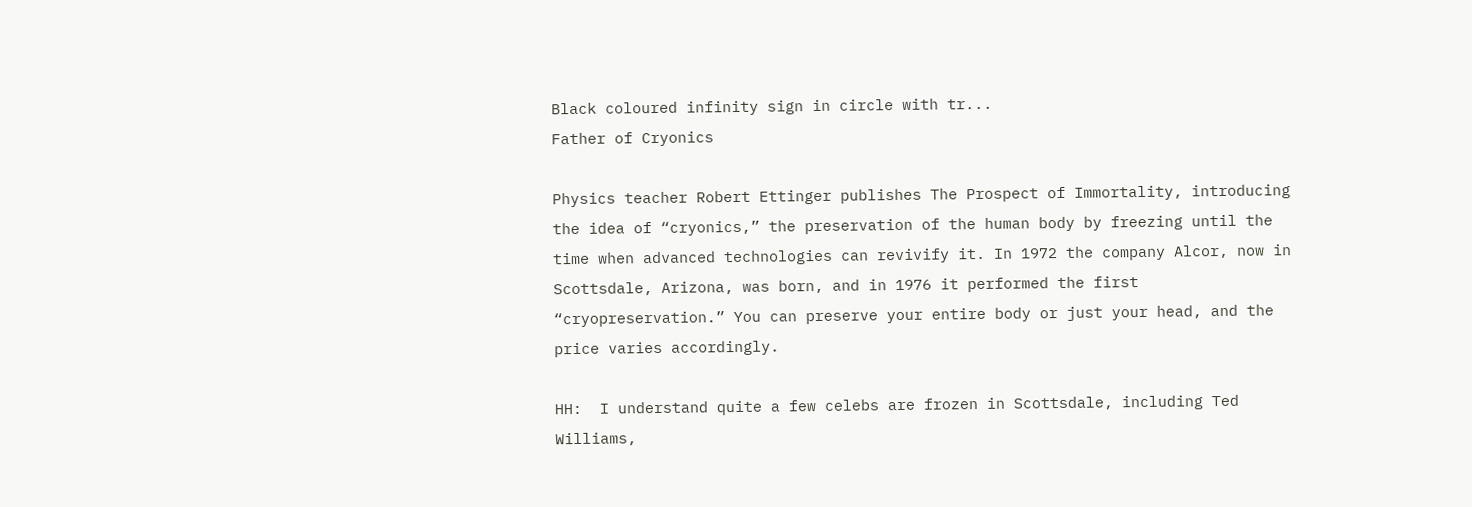Black coloured infinity sign in circle with tr...
Father of Cryonics

Physics teacher Robert Ettinger publishes The Prospect of Immortality, introducing the idea of “cryonics,” the preservation of the human body by freezing until the time when advanced technologies can revivify it. In 1972 the company Alcor, now in Scottsdale, Arizona, was born, and in 1976 it performed the first “cryopreservation.” You can preserve your entire body or just your head, and the price varies accordingly.

HH:  I understand quite a few celebs are frozen in Scottsdale, including Ted Williams,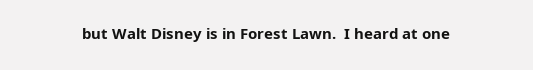but Walt Disney is in Forest Lawn.  I heard at one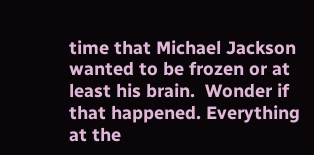time that Michael Jackson wanted to be frozen or at least his brain.  Wonder if that happened. Everything at the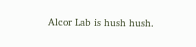Alcor Lab is hush hush.